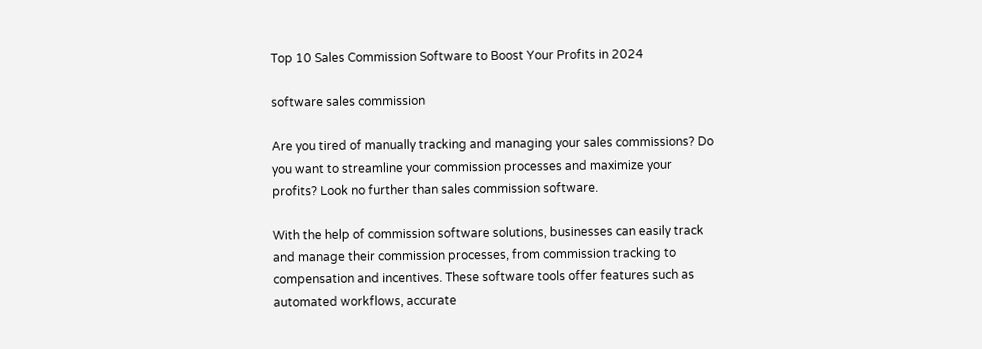Top 10 Sales Commission Software to Boost Your Profits in 2024

software sales commission

Are you tired of manually tracking and managing your sales commissions? Do you want to streamline your commission processes and maximize your profits? Look no further than sales commission software.

With the help of commission software solutions, businesses can easily track and manage their commission processes, from commission tracking to compensation and incentives. These software tools offer features such as automated workflows, accurate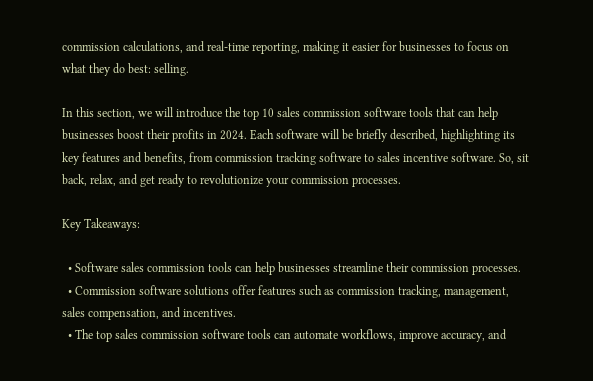commission calculations, and real-time reporting, making it easier for businesses to focus on what they do best: selling.

In this section, we will introduce the top 10 sales commission software tools that can help businesses boost their profits in 2024. Each software will be briefly described, highlighting its key features and benefits, from commission tracking software to sales incentive software. So, sit back, relax, and get ready to revolutionize your commission processes.

Key Takeaways:

  • Software sales commission tools can help businesses streamline their commission processes.
  • Commission software solutions offer features such as commission tracking, management, sales compensation, and incentives.
  • The top sales commission software tools can automate workflows, improve accuracy, and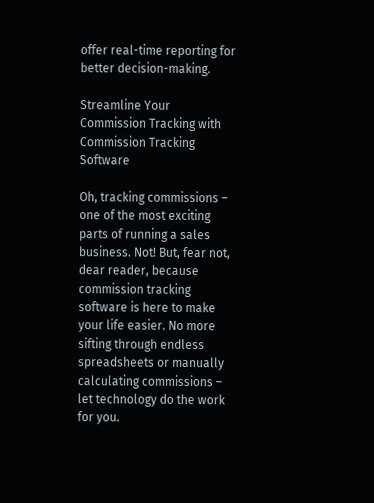offer real-time reporting for better decision-making.

Streamline Your Commission Tracking with Commission Tracking Software

Oh, tracking commissions – one of the most exciting parts of running a sales business. Not! But, fear not, dear reader, because commission tracking software is here to make your life easier. No more sifting through endless spreadsheets or manually calculating commissions – let technology do the work for you.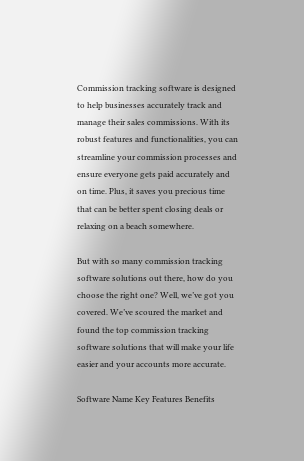Commission tracking software is designed to help businesses accurately track and manage their sales commissions. With its robust features and functionalities, you can streamline your commission processes and ensure everyone gets paid accurately and on time. Plus, it saves you precious time that can be better spent closing deals or relaxing on a beach somewhere.

But with so many commission tracking software solutions out there, how do you choose the right one? Well, we’ve got you covered. We’ve scoured the market and found the top commission tracking software solutions that will make your life easier and your accounts more accurate.

Software Name Key Features Benefits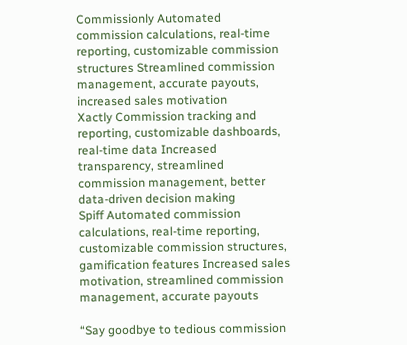Commissionly Automated commission calculations, real-time reporting, customizable commission structures Streamlined commission management, accurate payouts, increased sales motivation
Xactly Commission tracking and reporting, customizable dashboards, real-time data Increased transparency, streamlined commission management, better data-driven decision making
Spiff Automated commission calculations, real-time reporting, customizable commission structures, gamification features Increased sales motivation, streamlined commission management, accurate payouts

“Say goodbye to tedious commission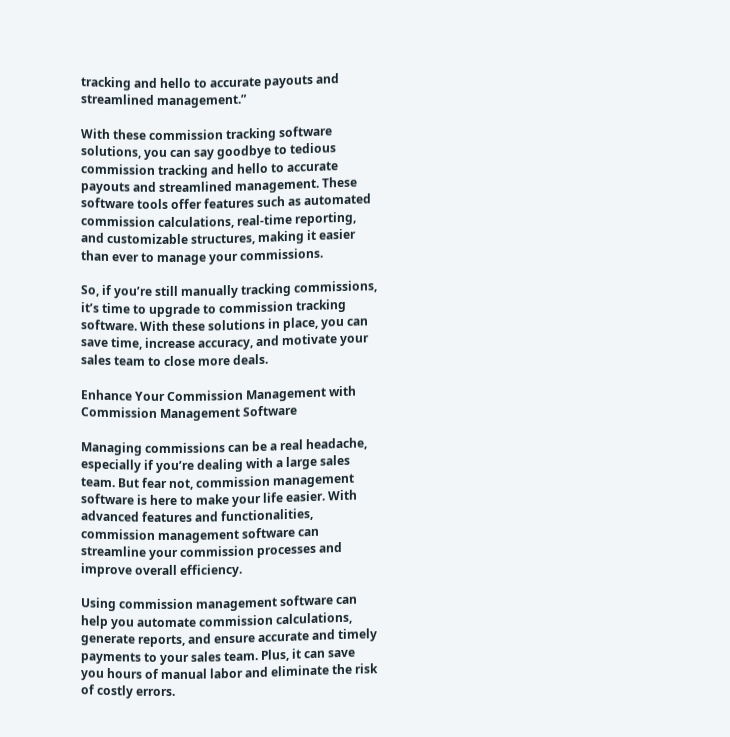tracking and hello to accurate payouts and streamlined management.”

With these commission tracking software solutions, you can say goodbye to tedious commission tracking and hello to accurate payouts and streamlined management. These software tools offer features such as automated commission calculations, real-time reporting, and customizable structures, making it easier than ever to manage your commissions.

So, if you’re still manually tracking commissions, it’s time to upgrade to commission tracking software. With these solutions in place, you can save time, increase accuracy, and motivate your sales team to close more deals.

Enhance Your Commission Management with Commission Management Software

Managing commissions can be a real headache, especially if you’re dealing with a large sales team. But fear not, commission management software is here to make your life easier. With advanced features and functionalities, commission management software can streamline your commission processes and improve overall efficiency.

Using commission management software can help you automate commission calculations, generate reports, and ensure accurate and timely payments to your sales team. Plus, it can save you hours of manual labor and eliminate the risk of costly errors.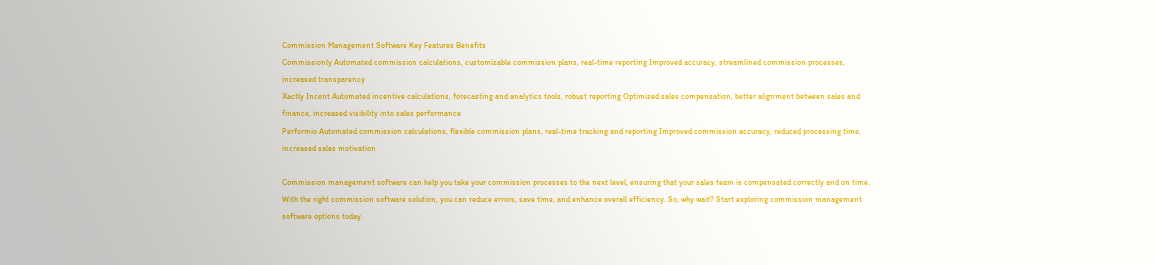Commission Management Software Key Features Benefits
Commissionly Automated commission calculations, customizable commission plans, real-time reporting Improved accuracy, streamlined commission processes, increased transparency
Xactly Incent Automated incentive calculations, forecasting and analytics tools, robust reporting Optimized sales compensation, better alignment between sales and finance, increased visibility into sales performance
Performio Automated commission calculations, flexible commission plans, real-time tracking and reporting Improved commission accuracy, reduced processing time, increased sales motivation

Commission management software can help you take your commission processes to the next level, ensuring that your sales team is compensated correctly and on time. With the right commission software solution, you can reduce errors, save time, and enhance overall efficiency. So, why wait? Start exploring commission management software options today.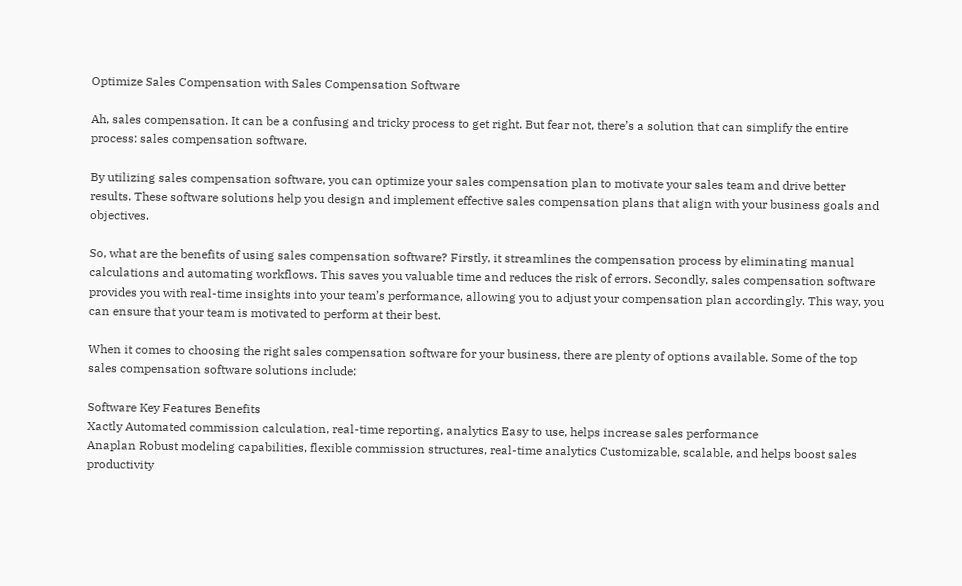Optimize Sales Compensation with Sales Compensation Software

Ah, sales compensation. It can be a confusing and tricky process to get right. But fear not, there’s a solution that can simplify the entire process: sales compensation software.

By utilizing sales compensation software, you can optimize your sales compensation plan to motivate your sales team and drive better results. These software solutions help you design and implement effective sales compensation plans that align with your business goals and objectives.

So, what are the benefits of using sales compensation software? Firstly, it streamlines the compensation process by eliminating manual calculations and automating workflows. This saves you valuable time and reduces the risk of errors. Secondly, sales compensation software provides you with real-time insights into your team’s performance, allowing you to adjust your compensation plan accordingly. This way, you can ensure that your team is motivated to perform at their best.

When it comes to choosing the right sales compensation software for your business, there are plenty of options available. Some of the top sales compensation software solutions include:

Software Key Features Benefits
Xactly Automated commission calculation, real-time reporting, analytics Easy to use, helps increase sales performance
Anaplan Robust modeling capabilities, flexible commission structures, real-time analytics Customizable, scalable, and helps boost sales productivity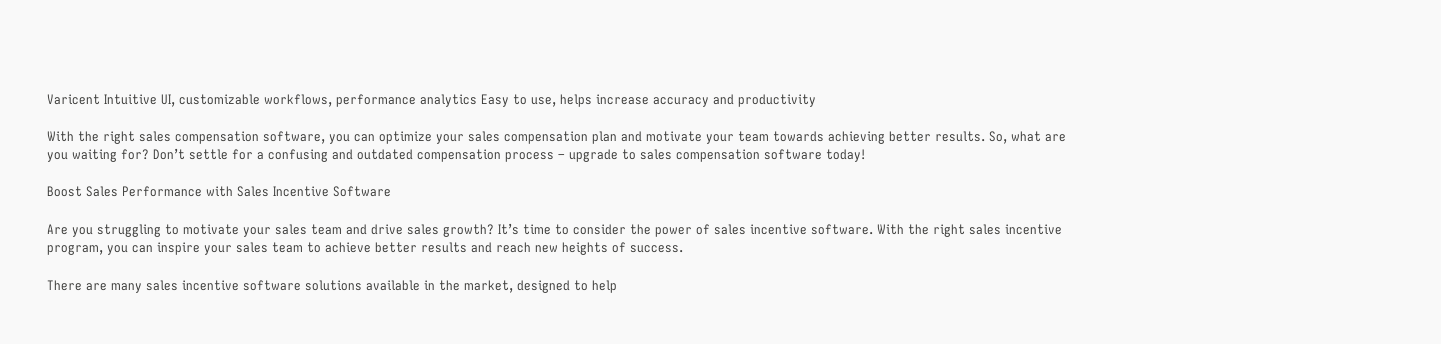Varicent Intuitive UI, customizable workflows, performance analytics Easy to use, helps increase accuracy and productivity

With the right sales compensation software, you can optimize your sales compensation plan and motivate your team towards achieving better results. So, what are you waiting for? Don’t settle for a confusing and outdated compensation process – upgrade to sales compensation software today!

Boost Sales Performance with Sales Incentive Software

Are you struggling to motivate your sales team and drive sales growth? It’s time to consider the power of sales incentive software. With the right sales incentive program, you can inspire your sales team to achieve better results and reach new heights of success.

There are many sales incentive software solutions available in the market, designed to help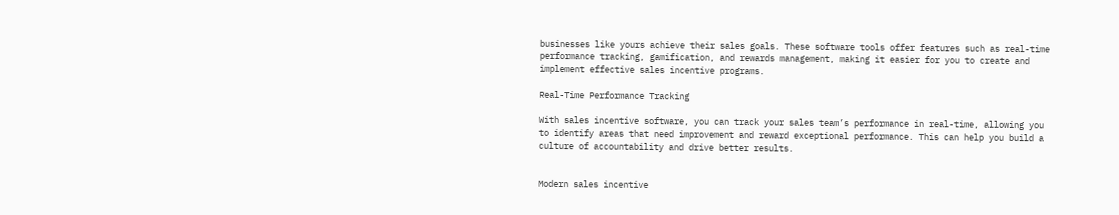businesses like yours achieve their sales goals. These software tools offer features such as real-time performance tracking, gamification, and rewards management, making it easier for you to create and implement effective sales incentive programs.

Real-Time Performance Tracking

With sales incentive software, you can track your sales team’s performance in real-time, allowing you to identify areas that need improvement and reward exceptional performance. This can help you build a culture of accountability and drive better results.


Modern sales incentive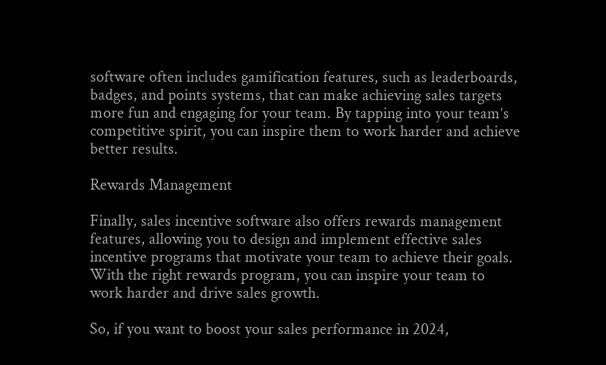software often includes gamification features, such as leaderboards, badges, and points systems, that can make achieving sales targets more fun and engaging for your team. By tapping into your team’s competitive spirit, you can inspire them to work harder and achieve better results.

Rewards Management

Finally, sales incentive software also offers rewards management features, allowing you to design and implement effective sales incentive programs that motivate your team to achieve their goals. With the right rewards program, you can inspire your team to work harder and drive sales growth.

So, if you want to boost your sales performance in 2024,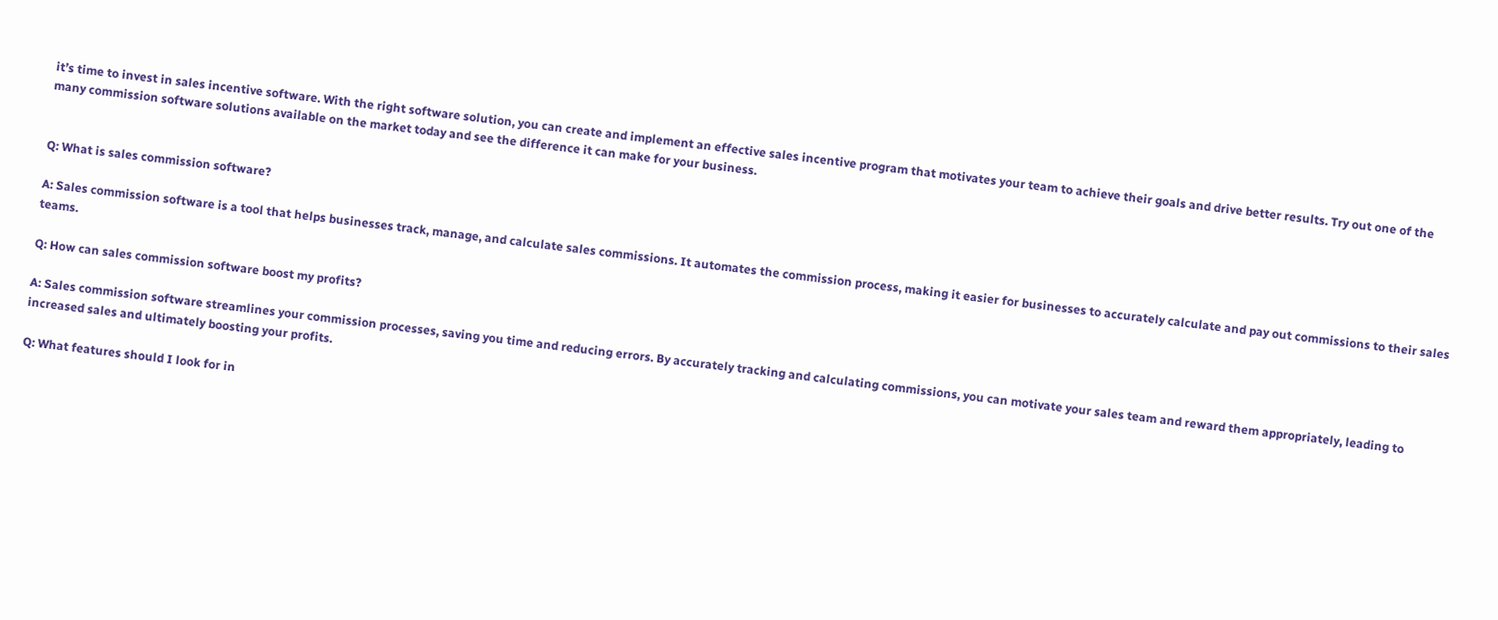it’s time to invest in sales incentive software. With the right software solution, you can create and implement an effective sales incentive program that motivates your team to achieve their goals and drive better results. Try out one of the many commission software solutions available on the market today and see the difference it can make for your business.


Q: What is sales commission software?

A: Sales commission software is a tool that helps businesses track, manage, and calculate sales commissions. It automates the commission process, making it easier for businesses to accurately calculate and pay out commissions to their sales teams.

Q: How can sales commission software boost my profits?

A: Sales commission software streamlines your commission processes, saving you time and reducing errors. By accurately tracking and calculating commissions, you can motivate your sales team and reward them appropriately, leading to increased sales and ultimately boosting your profits.

Q: What features should I look for in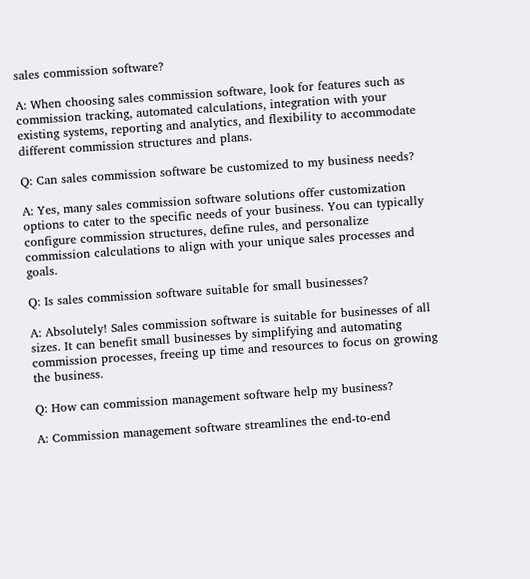sales commission software?

A: When choosing sales commission software, look for features such as commission tracking, automated calculations, integration with your existing systems, reporting and analytics, and flexibility to accommodate different commission structures and plans.

Q: Can sales commission software be customized to my business needs?

A: Yes, many sales commission software solutions offer customization options to cater to the specific needs of your business. You can typically configure commission structures, define rules, and personalize commission calculations to align with your unique sales processes and goals.

Q: Is sales commission software suitable for small businesses?

A: Absolutely! Sales commission software is suitable for businesses of all sizes. It can benefit small businesses by simplifying and automating commission processes, freeing up time and resources to focus on growing the business.

Q: How can commission management software help my business?

A: Commission management software streamlines the end-to-end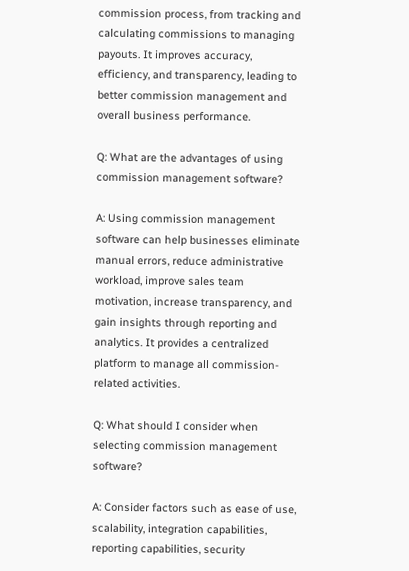commission process, from tracking and calculating commissions to managing payouts. It improves accuracy, efficiency, and transparency, leading to better commission management and overall business performance.

Q: What are the advantages of using commission management software?

A: Using commission management software can help businesses eliminate manual errors, reduce administrative workload, improve sales team motivation, increase transparency, and gain insights through reporting and analytics. It provides a centralized platform to manage all commission-related activities.

Q: What should I consider when selecting commission management software?

A: Consider factors such as ease of use, scalability, integration capabilities, reporting capabilities, security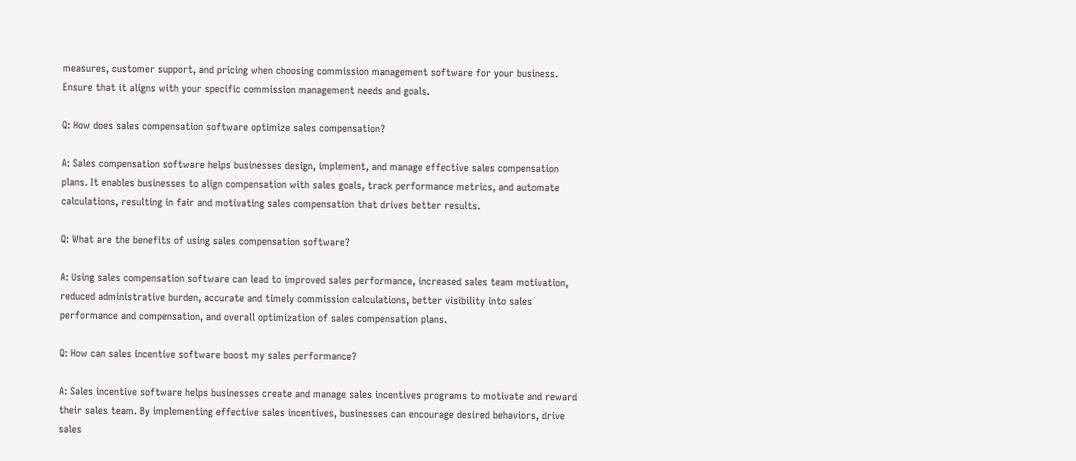measures, customer support, and pricing when choosing commission management software for your business. Ensure that it aligns with your specific commission management needs and goals.

Q: How does sales compensation software optimize sales compensation?

A: Sales compensation software helps businesses design, implement, and manage effective sales compensation plans. It enables businesses to align compensation with sales goals, track performance metrics, and automate calculations, resulting in fair and motivating sales compensation that drives better results.

Q: What are the benefits of using sales compensation software?

A: Using sales compensation software can lead to improved sales performance, increased sales team motivation, reduced administrative burden, accurate and timely commission calculations, better visibility into sales performance and compensation, and overall optimization of sales compensation plans.

Q: How can sales incentive software boost my sales performance?

A: Sales incentive software helps businesses create and manage sales incentives programs to motivate and reward their sales team. By implementing effective sales incentives, businesses can encourage desired behaviors, drive sales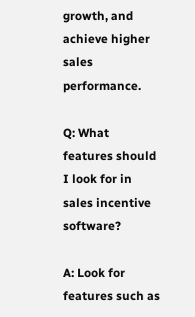growth, and achieve higher sales performance.

Q: What features should I look for in sales incentive software?

A: Look for features such as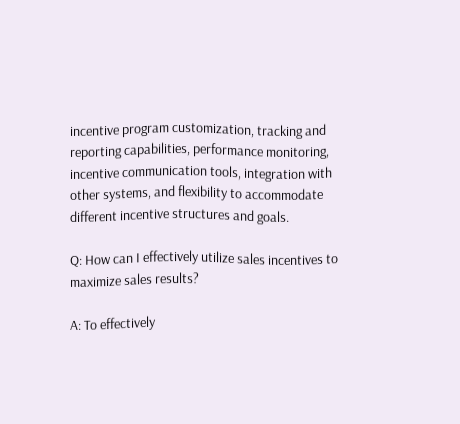incentive program customization, tracking and reporting capabilities, performance monitoring, incentive communication tools, integration with other systems, and flexibility to accommodate different incentive structures and goals.

Q: How can I effectively utilize sales incentives to maximize sales results?

A: To effectively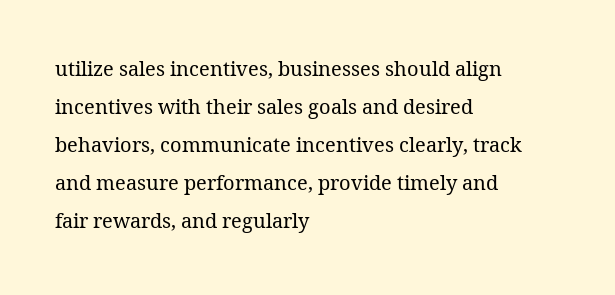utilize sales incentives, businesses should align incentives with their sales goals and desired behaviors, communicate incentives clearly, track and measure performance, provide timely and fair rewards, and regularly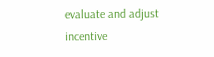evaluate and adjust incentive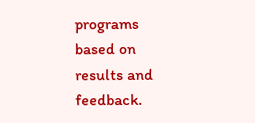programs based on results and feedback.